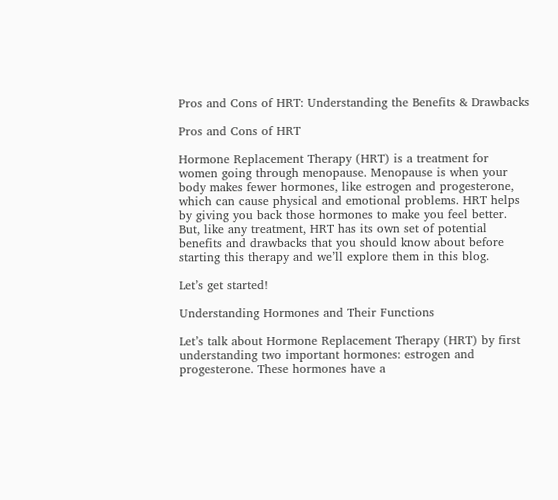Pros and Cons of HRT: Understanding the Benefits & Drawbacks

Pros and Cons of HRT

Hormone Replacement Therapy (HRT) is a treatment for women going through menopause. Menopause is when your body makes fewer hormones, like estrogen and progesterone, which can cause physical and emotional problems. HRT helps by giving you back those hormones to make you feel better. But, like any treatment, HRT has its own set of potential benefits and drawbacks that you should know about before starting this therapy and we’ll explore them in this blog.

Let’s get started!

Understanding Hormones and Their Functions

Let’s talk about Hormone Replacement Therapy (HRT) by first understanding two important hormones: estrogen and progesterone. These hormones have a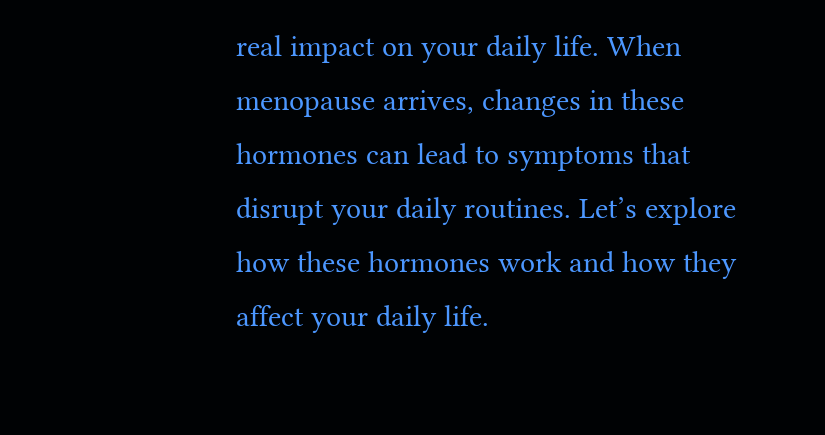real impact on your daily life. When menopause arrives, changes in these hormones can lead to symptoms that disrupt your daily routines. Let’s explore how these hormones work and how they affect your daily life.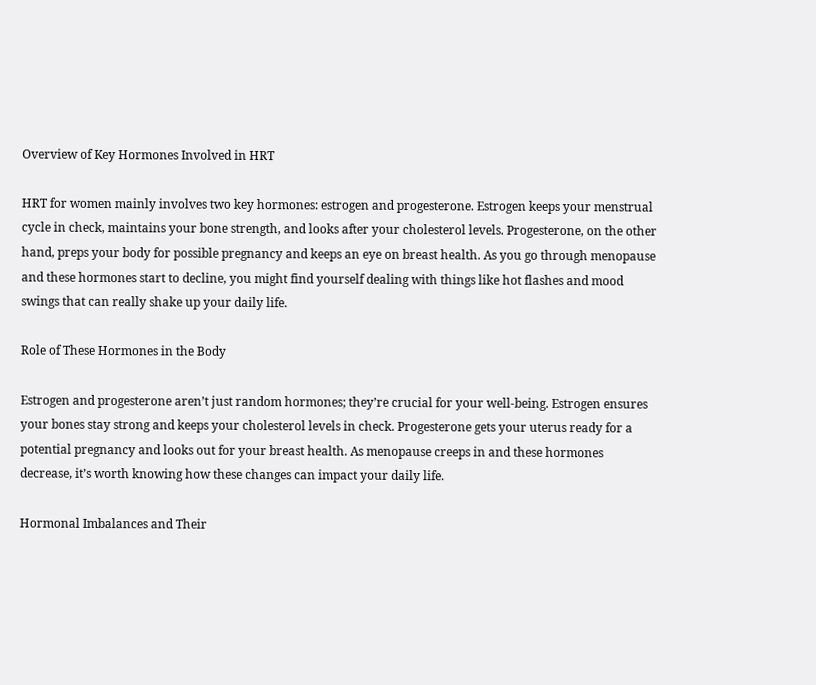Overview of Key Hormones Involved in HRT

HRT for women mainly involves two key hormones: estrogen and progesterone. Estrogen keeps your menstrual cycle in check, maintains your bone strength, and looks after your cholesterol levels. Progesterone, on the other hand, preps your body for possible pregnancy and keeps an eye on breast health. As you go through menopause and these hormones start to decline, you might find yourself dealing with things like hot flashes and mood swings that can really shake up your daily life.

Role of These Hormones in the Body

Estrogen and progesterone aren’t just random hormones; they’re crucial for your well-being. Estrogen ensures your bones stay strong and keeps your cholesterol levels in check. Progesterone gets your uterus ready for a potential pregnancy and looks out for your breast health. As menopause creeps in and these hormones decrease, it’s worth knowing how these changes can impact your daily life.

Hormonal Imbalances and Their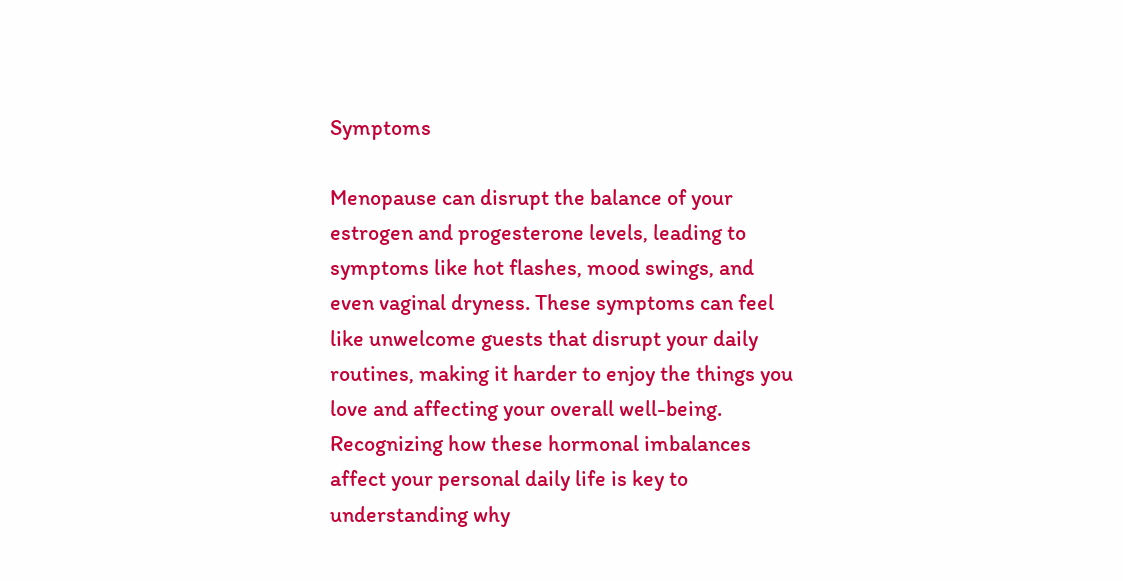Symptoms

Menopause can disrupt the balance of your estrogen and progesterone levels, leading to symptoms like hot flashes, mood swings, and even vaginal dryness. These symptoms can feel like unwelcome guests that disrupt your daily routines, making it harder to enjoy the things you love and affecting your overall well-being. Recognizing how these hormonal imbalances affect your personal daily life is key to understanding why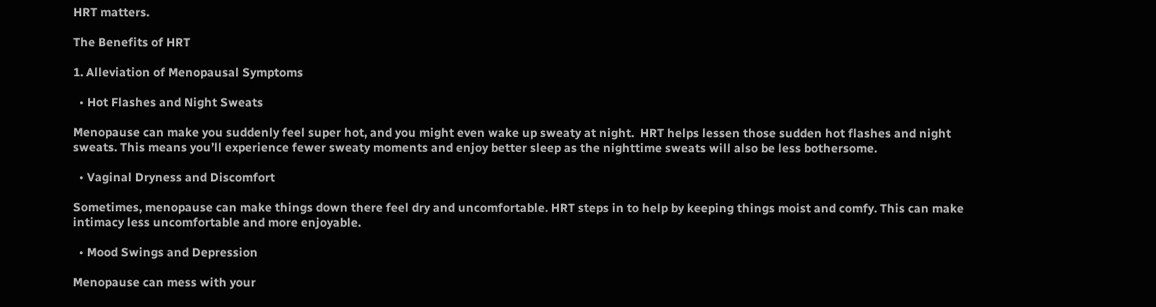HRT matters.

The Benefits of HRT

1. Alleviation of Menopausal Symptoms

  • Hot Flashes and Night Sweats

Menopause can make you suddenly feel super hot, and you might even wake up sweaty at night.  HRT helps lessen those sudden hot flashes and night sweats. This means you’ll experience fewer sweaty moments and enjoy better sleep as the nighttime sweats will also be less bothersome.

  • Vaginal Dryness and Discomfort

Sometimes, menopause can make things down there feel dry and uncomfortable. HRT steps in to help by keeping things moist and comfy. This can make intimacy less uncomfortable and more enjoyable.

  • Mood Swings and Depression

Menopause can mess with your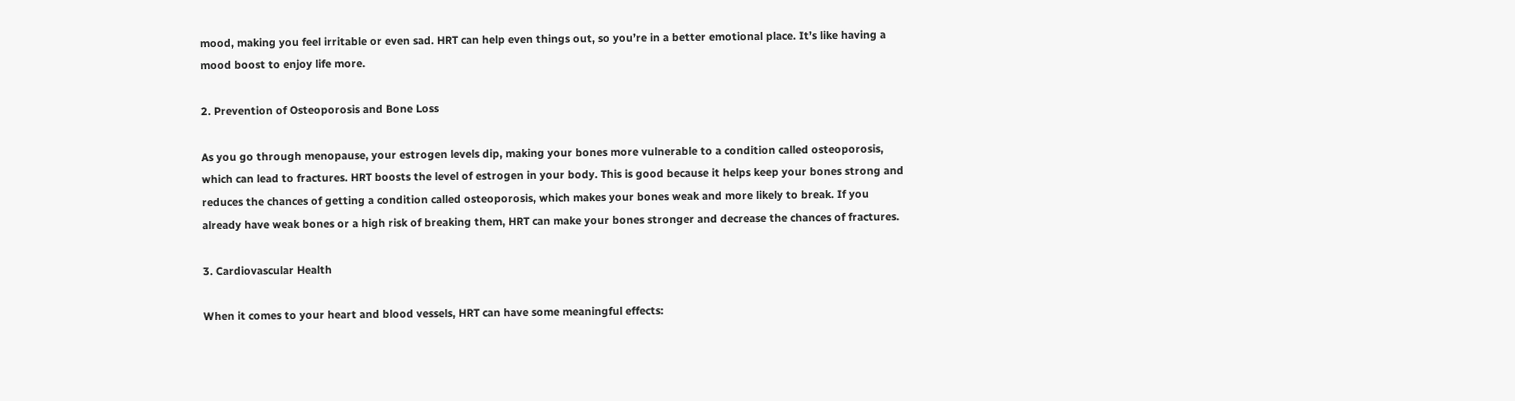mood, making you feel irritable or even sad. HRT can help even things out, so you’re in a better emotional place. It’s like having a mood boost to enjoy life more.

2. Prevention of Osteoporosis and Bone Loss

As you go through menopause, your estrogen levels dip, making your bones more vulnerable to a condition called osteoporosis, which can lead to fractures. HRT boosts the level of estrogen in your body. This is good because it helps keep your bones strong and reduces the chances of getting a condition called osteoporosis, which makes your bones weak and more likely to break. If you already have weak bones or a high risk of breaking them, HRT can make your bones stronger and decrease the chances of fractures.

3. Cardiovascular Health

When it comes to your heart and blood vessels, HRT can have some meaningful effects: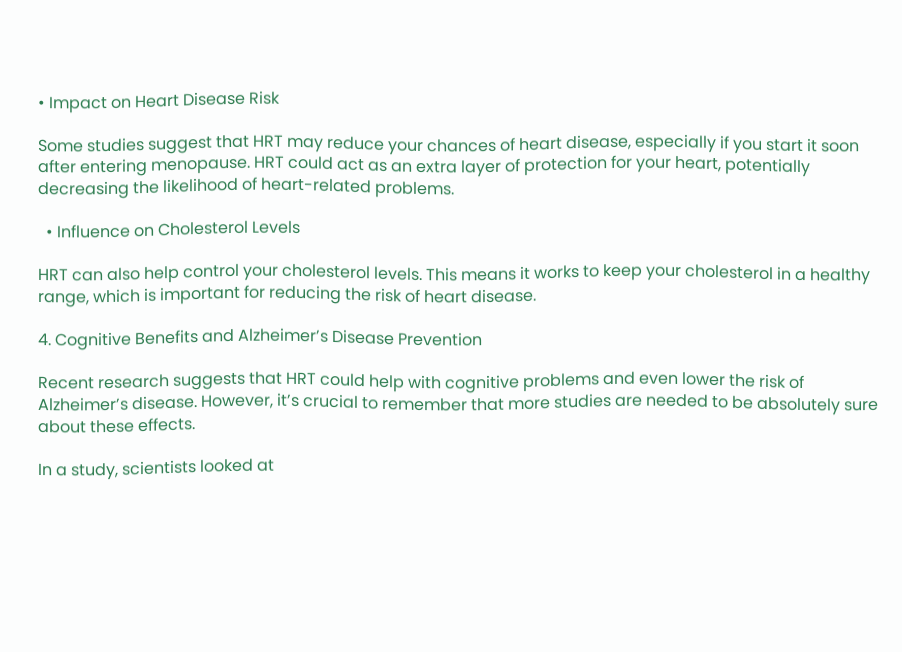• Impact on Heart Disease Risk

Some studies suggest that HRT may reduce your chances of heart disease, especially if you start it soon after entering menopause. HRT could act as an extra layer of protection for your heart, potentially decreasing the likelihood of heart-related problems.

  • Influence on Cholesterol Levels

HRT can also help control your cholesterol levels. This means it works to keep your cholesterol in a healthy range, which is important for reducing the risk of heart disease.

4. Cognitive Benefits and Alzheimer’s Disease Prevention

Recent research suggests that HRT could help with cognitive problems and even lower the risk of Alzheimer’s disease. However, it’s crucial to remember that more studies are needed to be absolutely sure about these effects.

In a study, scientists looked at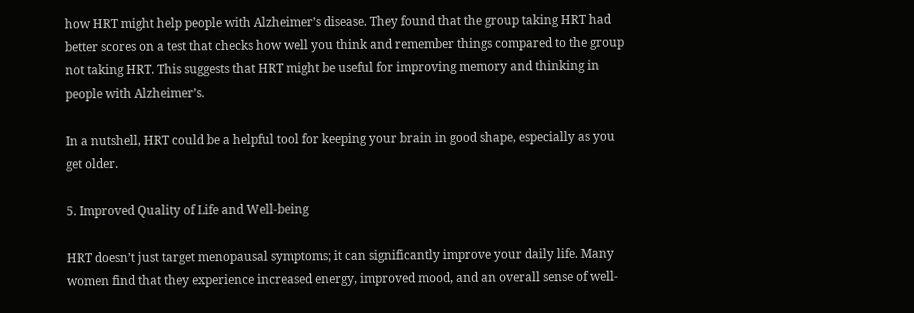how HRT might help people with Alzheimer’s disease. They found that the group taking HRT had better scores on a test that checks how well you think and remember things compared to the group not taking HRT. This suggests that HRT might be useful for improving memory and thinking in people with Alzheimer’s.

In a nutshell, HRT could be a helpful tool for keeping your brain in good shape, especially as you get older.

5. Improved Quality of Life and Well-being

HRT doesn’t just target menopausal symptoms; it can significantly improve your daily life. Many women find that they experience increased energy, improved mood, and an overall sense of well-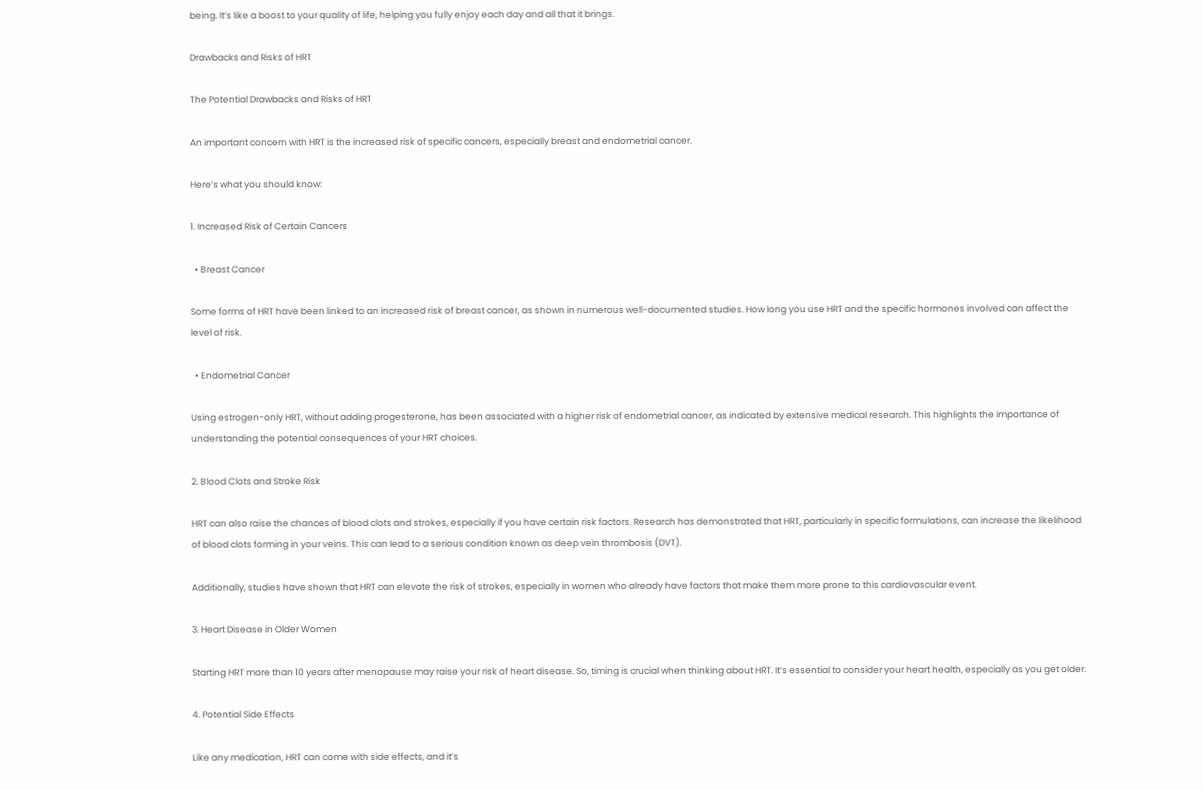being. It’s like a boost to your quality of life, helping you fully enjoy each day and all that it brings.

Drawbacks and Risks of HRT

The Potential Drawbacks and Risks of HRT

An important concern with HRT is the increased risk of specific cancers, especially breast and endometrial cancer.

Here’s what you should know:

1. Increased Risk of Certain Cancers

  • Breast Cancer

Some forms of HRT have been linked to an increased risk of breast cancer, as shown in numerous well-documented studies. How long you use HRT and the specific hormones involved can affect the level of risk.

  • Endometrial Cancer

Using estrogen-only HRT, without adding progesterone, has been associated with a higher risk of endometrial cancer, as indicated by extensive medical research. This highlights the importance of understanding the potential consequences of your HRT choices.

2. Blood Clots and Stroke Risk

HRT can also raise the chances of blood clots and strokes, especially if you have certain risk factors. Research has demonstrated that HRT, particularly in specific formulations, can increase the likelihood of blood clots forming in your veins. This can lead to a serious condition known as deep vein thrombosis (DVT).

Additionally, studies have shown that HRT can elevate the risk of strokes, especially in women who already have factors that make them more prone to this cardiovascular event.

3. Heart Disease in Older Women

Starting HRT more than 10 years after menopause may raise your risk of heart disease. So, timing is crucial when thinking about HRT. It’s essential to consider your heart health, especially as you get older.

4. Potential Side Effects

Like any medication, HRT can come with side effects, and it’s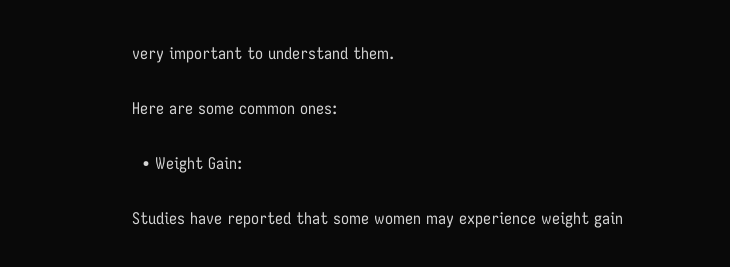very important to understand them.

Here are some common ones:

  • Weight Gain:

Studies have reported that some women may experience weight gain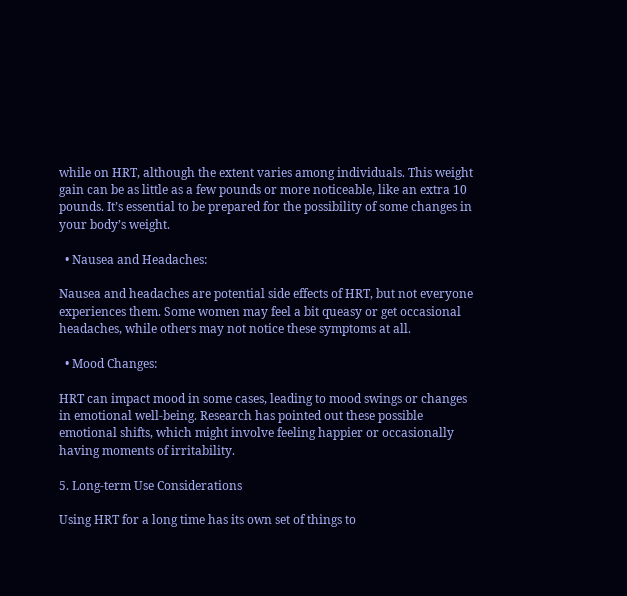while on HRT, although the extent varies among individuals. This weight gain can be as little as a few pounds or more noticeable, like an extra 10 pounds. It’s essential to be prepared for the possibility of some changes in your body’s weight.

  • Nausea and Headaches:

Nausea and headaches are potential side effects of HRT, but not everyone experiences them. Some women may feel a bit queasy or get occasional headaches, while others may not notice these symptoms at all.

  • Mood Changes:

HRT can impact mood in some cases, leading to mood swings or changes in emotional well-being. Research has pointed out these possible emotional shifts, which might involve feeling happier or occasionally having moments of irritability.

5. Long-term Use Considerations

Using HRT for a long time has its own set of things to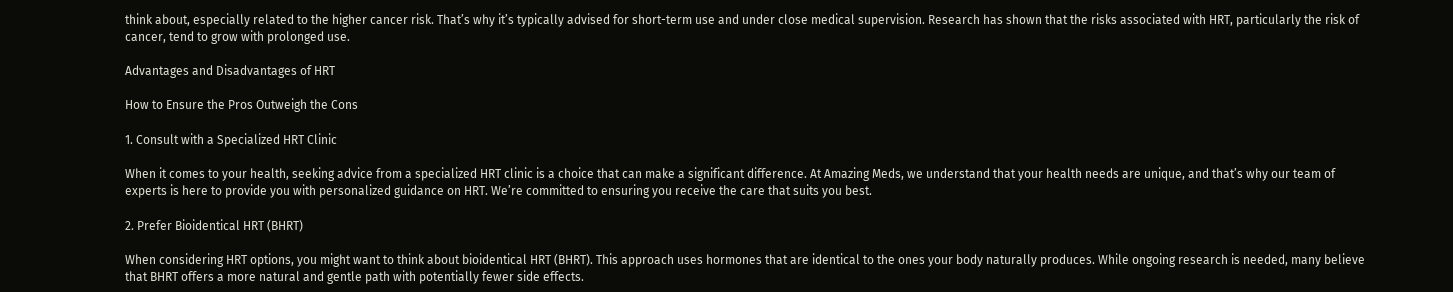think about, especially related to the higher cancer risk. That’s why it’s typically advised for short-term use and under close medical supervision. Research has shown that the risks associated with HRT, particularly the risk of cancer, tend to grow with prolonged use.

Advantages and Disadvantages of HRT

How to Ensure the Pros Outweigh the Cons

1. Consult with a Specialized HRT Clinic

When it comes to your health, seeking advice from a specialized HRT clinic is a choice that can make a significant difference. At Amazing Meds, we understand that your health needs are unique, and that’s why our team of experts is here to provide you with personalized guidance on HRT. We’re committed to ensuring you receive the care that suits you best.

2. Prefer Bioidentical HRT (BHRT)

When considering HRT options, you might want to think about bioidentical HRT (BHRT). This approach uses hormones that are identical to the ones your body naturally produces. While ongoing research is needed, many believe that BHRT offers a more natural and gentle path with potentially fewer side effects.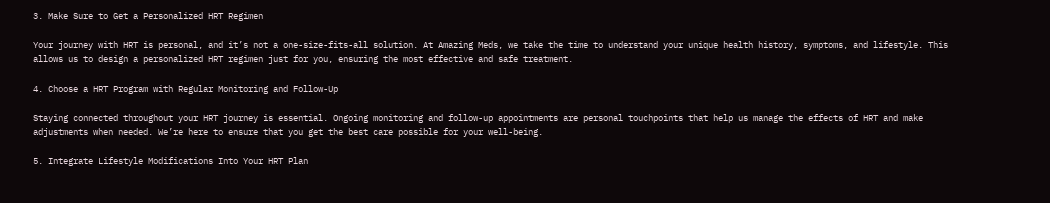3. Make Sure to Get a Personalized HRT Regimen

Your journey with HRT is personal, and it’s not a one-size-fits-all solution. At Amazing Meds, we take the time to understand your unique health history, symptoms, and lifestyle. This allows us to design a personalized HRT regimen just for you, ensuring the most effective and safe treatment.

4. Choose a HRT Program with Regular Monitoring and Follow-Up

Staying connected throughout your HRT journey is essential. Ongoing monitoring and follow-up appointments are personal touchpoints that help us manage the effects of HRT and make adjustments when needed. We’re here to ensure that you get the best care possible for your well-being.

5. Integrate Lifestyle Modifications Into Your HRT Plan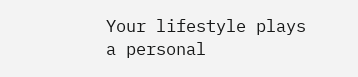Your lifestyle plays a personal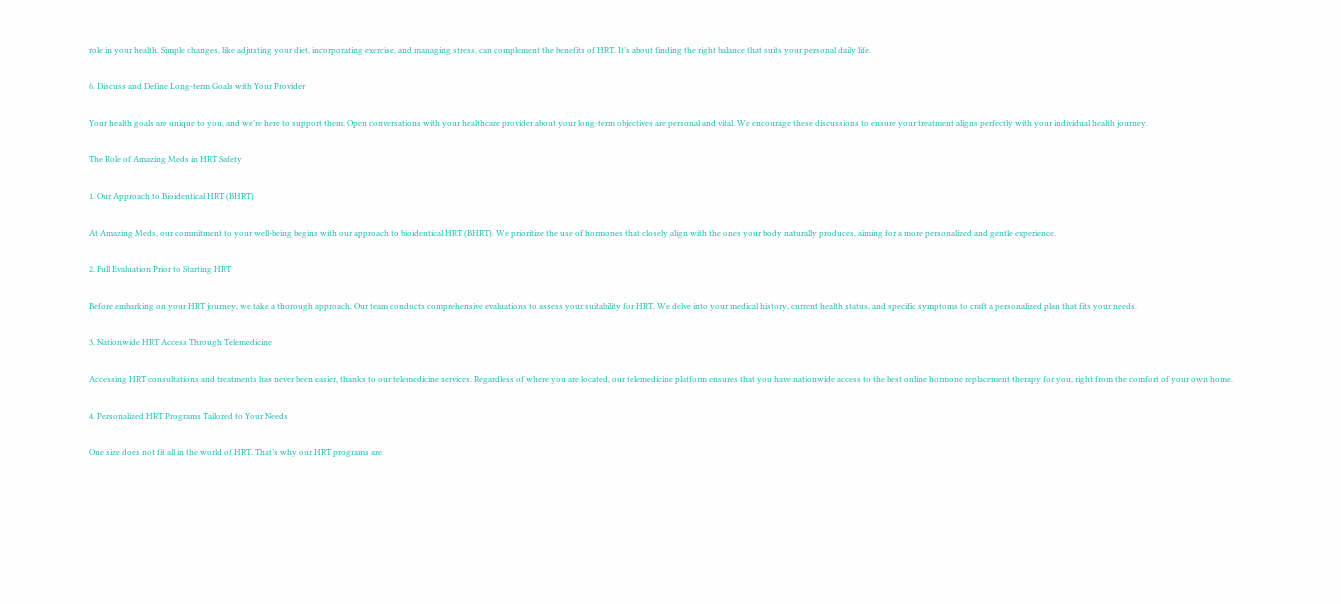role in your health. Simple changes, like adjusting your diet, incorporating exercise, and managing stress, can complement the benefits of HRT. It’s about finding the right balance that suits your personal daily life.

6. Discuss and Define Long-term Goals with Your Provider

Your health goals are unique to you, and we’re here to support them. Open conversations with your healthcare provider about your long-term objectives are personal and vital. We encourage these discussions to ensure your treatment aligns perfectly with your individual health journey.

The Role of Amazing Meds in HRT Safety

1. Our Approach to Bioidentical HRT (BHRT)

At Amazing Meds, our commitment to your well-being begins with our approach to bioidentical HRT (BHRT). We prioritize the use of hormones that closely align with the ones your body naturally produces, aiming for a more personalized and gentle experience.

2. Full Evaluation Prior to Starting HRT

Before embarking on your HRT journey, we take a thorough approach. Our team conducts comprehensive evaluations to assess your suitability for HRT. We delve into your medical history, current health status, and specific symptoms to craft a personalized plan that fits your needs.

3. Nationwide HRT Access Through Telemedicine

Accessing HRT consultations and treatments has never been easier, thanks to our telemedicine services. Regardless of where you are located, our telemedicine platform ensures that you have nationwide access to the best online hormone replacement therapy for you, right from the comfort of your own home.

4. Personalized HRT Programs Tailored to Your Needs

One size does not fit all in the world of HRT. That’s why our HRT programs are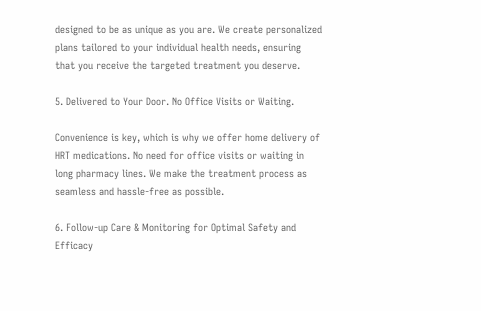designed to be as unique as you are. We create personalized plans tailored to your individual health needs, ensuring that you receive the targeted treatment you deserve.

5. Delivered to Your Door. No Office Visits or Waiting.

Convenience is key, which is why we offer home delivery of HRT medications. No need for office visits or waiting in long pharmacy lines. We make the treatment process as seamless and hassle-free as possible.

6. Follow-up Care & Monitoring for Optimal Safety and Efficacy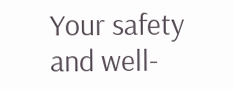Your safety and well-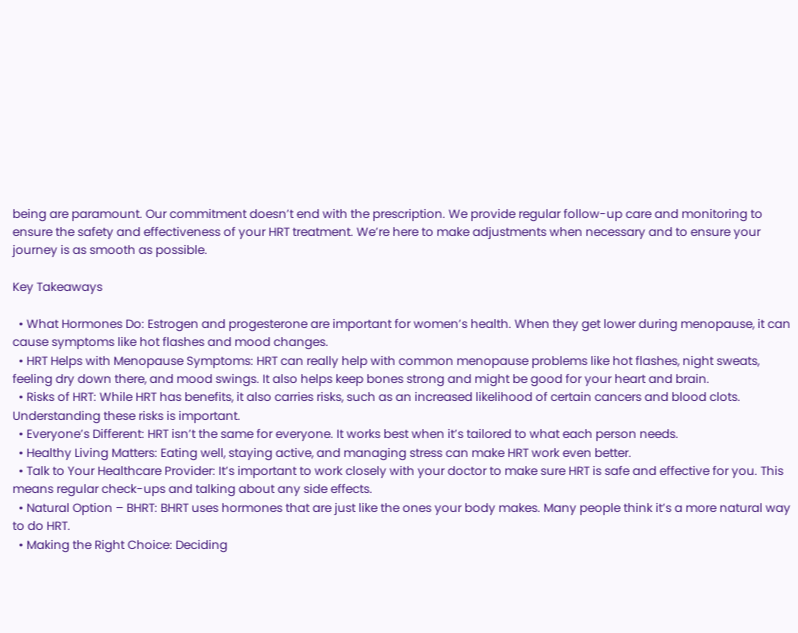being are paramount. Our commitment doesn’t end with the prescription. We provide regular follow-up care and monitoring to ensure the safety and effectiveness of your HRT treatment. We’re here to make adjustments when necessary and to ensure your journey is as smooth as possible.

Key Takeaways

  • What Hormones Do: Estrogen and progesterone are important for women’s health. When they get lower during menopause, it can cause symptoms like hot flashes and mood changes.
  • HRT Helps with Menopause Symptoms: HRT can really help with common menopause problems like hot flashes, night sweats, feeling dry down there, and mood swings. It also helps keep bones strong and might be good for your heart and brain.
  • Risks of HRT: While HRT has benefits, it also carries risks, such as an increased likelihood of certain cancers and blood clots. Understanding these risks is important.
  • Everyone’s Different: HRT isn’t the same for everyone. It works best when it’s tailored to what each person needs.
  • Healthy Living Matters: Eating well, staying active, and managing stress can make HRT work even better.
  • Talk to Your Healthcare Provider: It’s important to work closely with your doctor to make sure HRT is safe and effective for you. This means regular check-ups and talking about any side effects.
  • Natural Option – BHRT: BHRT uses hormones that are just like the ones your body makes. Many people think it’s a more natural way to do HRT.
  • Making the Right Choice: Deciding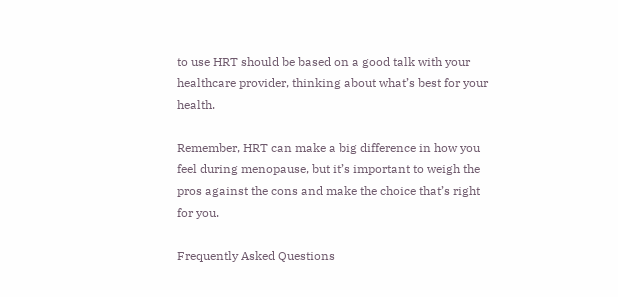to use HRT should be based on a good talk with your healthcare provider, thinking about what’s best for your health.

Remember, HRT can make a big difference in how you feel during menopause, but it’s important to weigh the pros against the cons and make the choice that’s right for you.

Frequently Asked Questions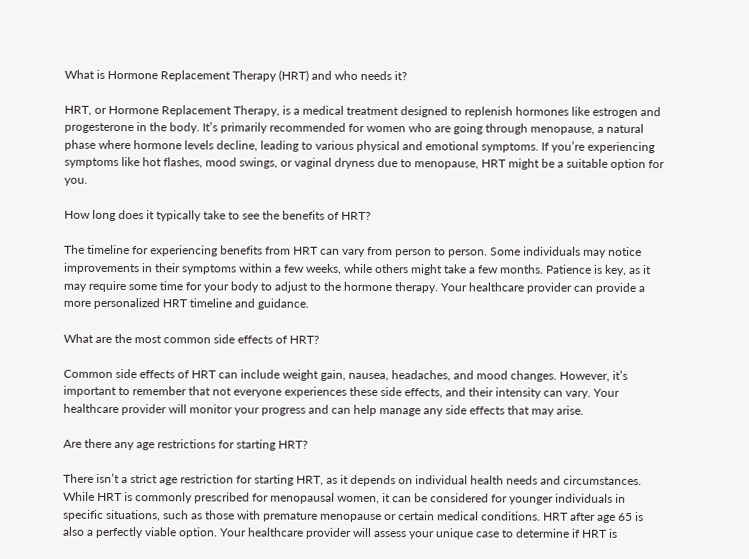What is Hormone Replacement Therapy (HRT) and who needs it?

HRT, or Hormone Replacement Therapy, is a medical treatment designed to replenish hormones like estrogen and progesterone in the body. It’s primarily recommended for women who are going through menopause, a natural phase where hormone levels decline, leading to various physical and emotional symptoms. If you’re experiencing symptoms like hot flashes, mood swings, or vaginal dryness due to menopause, HRT might be a suitable option for you.

How long does it typically take to see the benefits of HRT?

The timeline for experiencing benefits from HRT can vary from person to person. Some individuals may notice improvements in their symptoms within a few weeks, while others might take a few months. Patience is key, as it may require some time for your body to adjust to the hormone therapy. Your healthcare provider can provide a more personalized HRT timeline and guidance.

What are the most common side effects of HRT?

Common side effects of HRT can include weight gain, nausea, headaches, and mood changes. However, it’s important to remember that not everyone experiences these side effects, and their intensity can vary. Your healthcare provider will monitor your progress and can help manage any side effects that may arise.

Are there any age restrictions for starting HRT?

There isn’t a strict age restriction for starting HRT, as it depends on individual health needs and circumstances. While HRT is commonly prescribed for menopausal women, it can be considered for younger individuals in specific situations, such as those with premature menopause or certain medical conditions. HRT after age 65 is also a perfectly viable option. Your healthcare provider will assess your unique case to determine if HRT is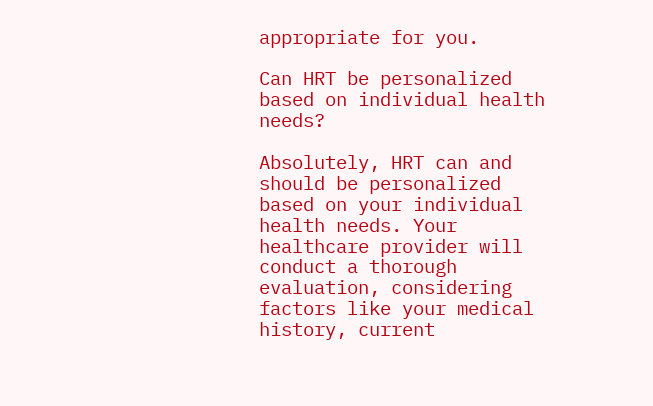appropriate for you.

Can HRT be personalized based on individual health needs?

Absolutely, HRT can and should be personalized based on your individual health needs. Your healthcare provider will conduct a thorough evaluation, considering factors like your medical history, current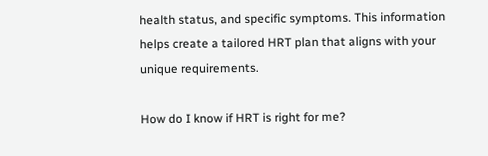health status, and specific symptoms. This information helps create a tailored HRT plan that aligns with your unique requirements.

How do I know if HRT is right for me?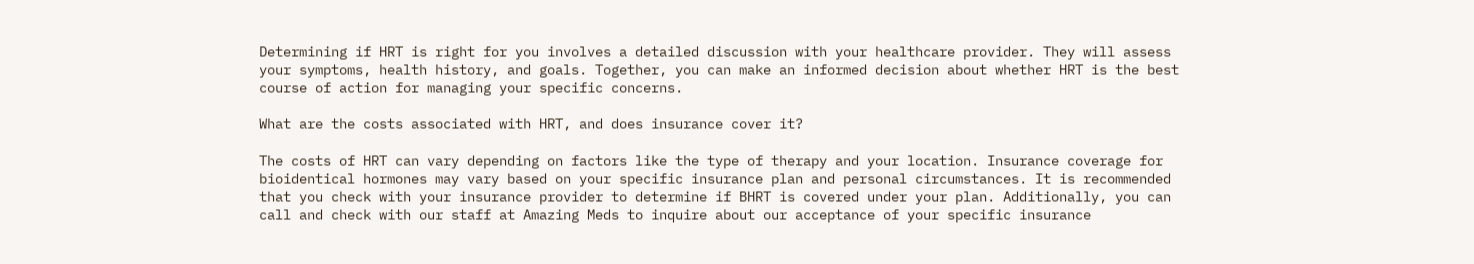Determining if HRT is right for you involves a detailed discussion with your healthcare provider. They will assess your symptoms, health history, and goals. Together, you can make an informed decision about whether HRT is the best course of action for managing your specific concerns.

What are the costs associated with HRT, and does insurance cover it?

The costs of HRT can vary depending on factors like the type of therapy and your location. Insurance coverage for bioidentical hormones may vary based on your specific insurance plan and personal circumstances. It is recommended that you check with your insurance provider to determine if BHRT is covered under your plan. Additionally, you can call and check with our staff at Amazing Meds to inquire about our acceptance of your specific insurance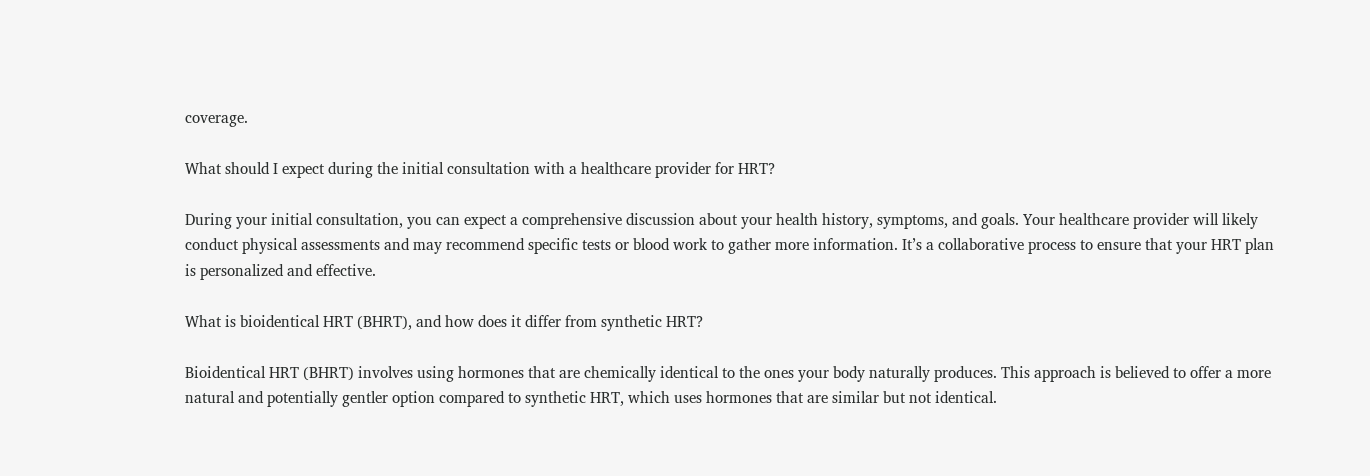coverage.

What should I expect during the initial consultation with a healthcare provider for HRT?

During your initial consultation, you can expect a comprehensive discussion about your health history, symptoms, and goals. Your healthcare provider will likely conduct physical assessments and may recommend specific tests or blood work to gather more information. It’s a collaborative process to ensure that your HRT plan is personalized and effective.

What is bioidentical HRT (BHRT), and how does it differ from synthetic HRT?

Bioidentical HRT (BHRT) involves using hormones that are chemically identical to the ones your body naturally produces. This approach is believed to offer a more natural and potentially gentler option compared to synthetic HRT, which uses hormones that are similar but not identical.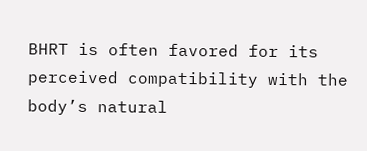BHRT is often favored for its perceived compatibility with the body’s natural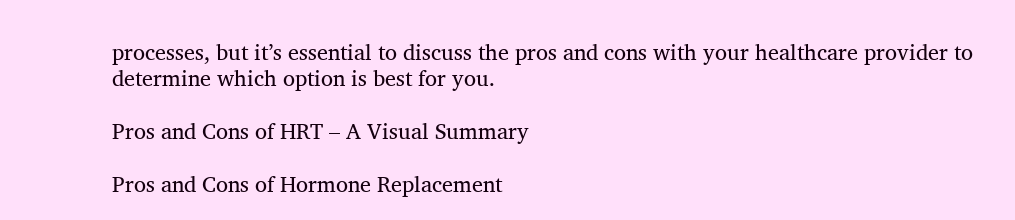processes, but it’s essential to discuss the pros and cons with your healthcare provider to determine which option is best for you.

Pros and Cons of HRT – A Visual Summary

Pros and Cons of Hormone Replacement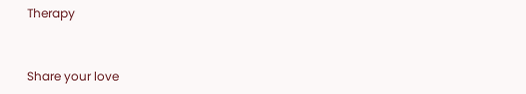Therapy


Share your love